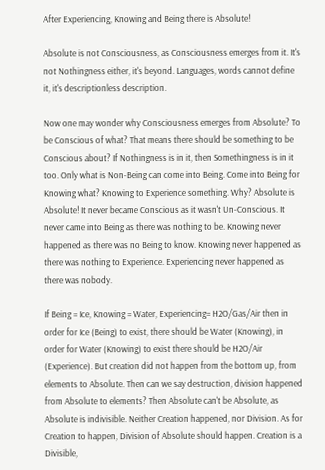After Experiencing, Knowing and Being there is Absolute!

Absolute is not Consciousness, as Consciousness emerges from it. It's not Nothingness either, it's beyond. Languages, words cannot define it, it's descriptionless description.

Now one may wonder why Consciousness emerges from Absolute? To be Conscious of what? That means there should be something to be Conscious about? If Nothingness is in it, then Somethingness is in it too. Only what is Non-Being can come into Being. Come into Being for Knowing what? Knowing to Experience something. Why? Absolute is Absolute! It never became Conscious as it wasn't Un-Conscious. It never came into Being as there was nothing to be. Knowing never happened as there was no Being to know. Knowing never happened as there was nothing to Experience. Experiencing never happened as there was nobody.

If Being = Ice, Knowing = Water, Experiencing= H2O/Gas/Air then in order for Ice (Being) to exist, there should be Water (Knowing), in order for Water (Knowing) to exist there should be H2O/Air (Experience). But creation did not happen from the bottom up, from elements to Absolute. Then can we say destruction, division happened from Absolute to elements? Then Absolute can't be Absolute, as Absolute is indivisible. Neither Creation happened, nor Division. As for Creation to happen, Division of Absolute should happen. Creation is a Divisible,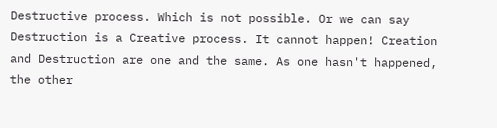Destructive process. Which is not possible. Or we can say Destruction is a Creative process. It cannot happen! Creation and Destruction are one and the same. As one hasn't happened, the other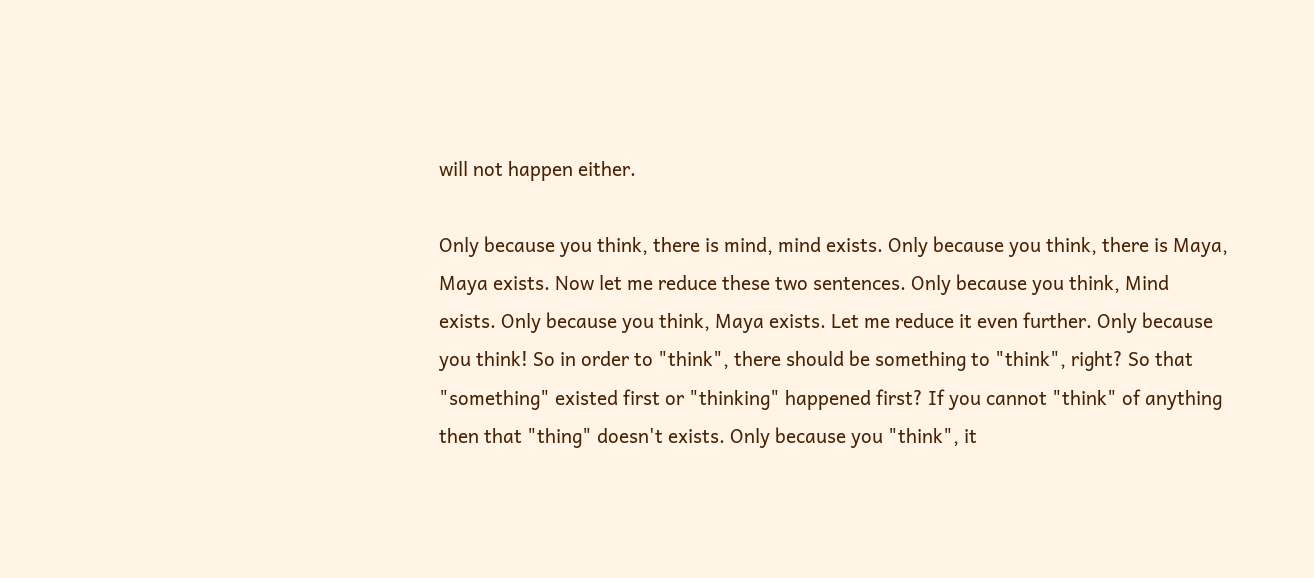will not happen either.

Only because you think, there is mind, mind exists. Only because you think, there is Maya, Maya exists. Now let me reduce these two sentences. Only because you think, Mind exists. Only because you think, Maya exists. Let me reduce it even further. Only because you think! So in order to "think", there should be something to "think", right? So that "something" existed first or "thinking" happened first? If you cannot "think" of anything then that "thing" doesn't exists. Only because you "think", it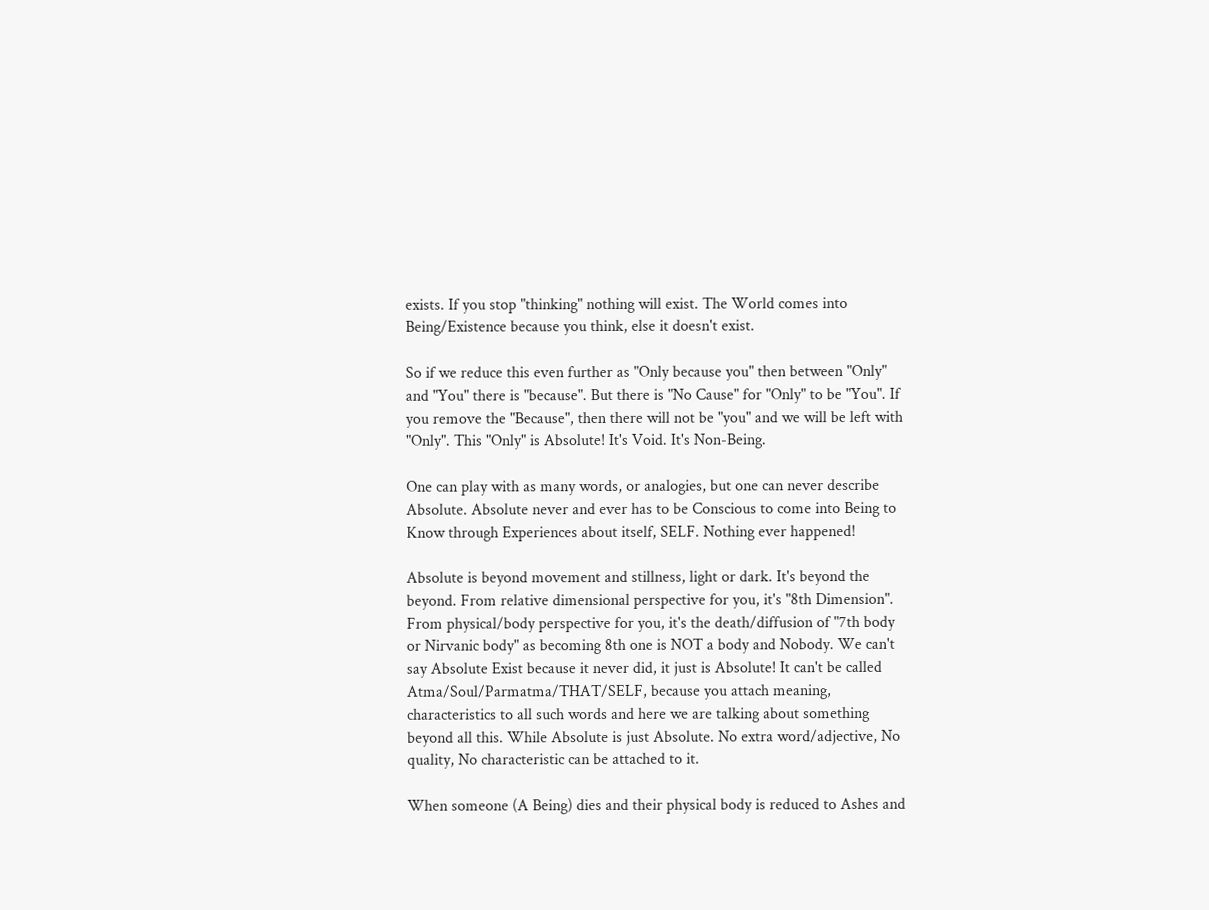exists. If you stop "thinking" nothing will exist. The World comes into Being/Existence because you think, else it doesn't exist.

So if we reduce this even further as "Only because you" then between "Only" and "You" there is "because". But there is "No Cause" for "Only" to be "You". If you remove the "Because", then there will not be "you" and we will be left with "Only". This "Only" is Absolute! It's Void. It's Non-Being.

One can play with as many words, or analogies, but one can never describe Absolute. Absolute never and ever has to be Conscious to come into Being to Know through Experiences about itself, SELF. Nothing ever happened!

Absolute is beyond movement and stillness, light or dark. It's beyond the beyond. From relative dimensional perspective for you, it's "8th Dimension". From physical/body perspective for you, it's the death/diffusion of "7th body or Nirvanic body" as becoming 8th one is NOT a body and Nobody. We can't say Absolute Exist because it never did, it just is Absolute! It can't be called Atma/Soul/Parmatma/THAT/SELF, because you attach meaning, characteristics to all such words and here we are talking about something beyond all this. While Absolute is just Absolute. No extra word/adjective, No quality, No characteristic can be attached to it.

When someone (A Being) dies and their physical body is reduced to Ashes and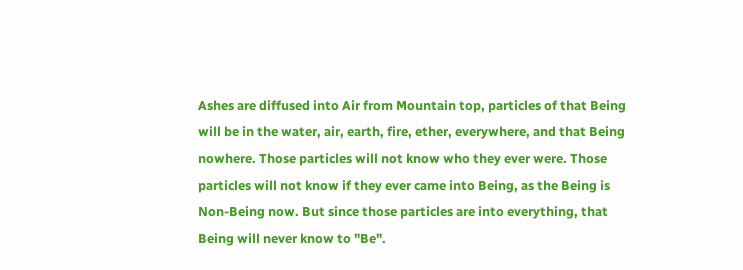Ashes are diffused into Air from Mountain top, particles of that Being will be in the water, air, earth, fire, ether, everywhere, and that Being nowhere. Those particles will not know who they ever were. Those particles will not know if they ever came into Being, as the Being is Non-Being now. But since those particles are into everything, that Being will never know to "Be".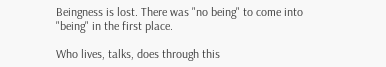Beingness is lost. There was "no being" to come into "being" in the first place.

Who lives, talks, does through this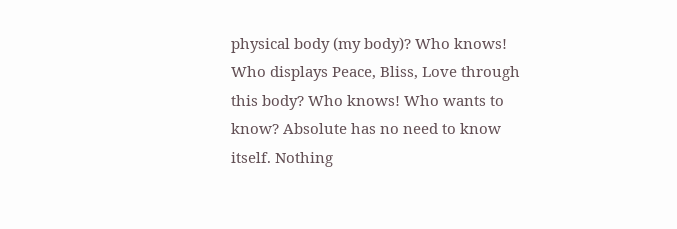physical body (my body)? Who knows! Who displays Peace, Bliss, Love through this body? Who knows! Who wants to know? Absolute has no need to know itself. Nothing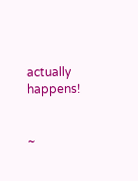actually happens!


~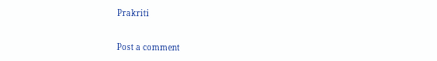Prakriti


Post a comment